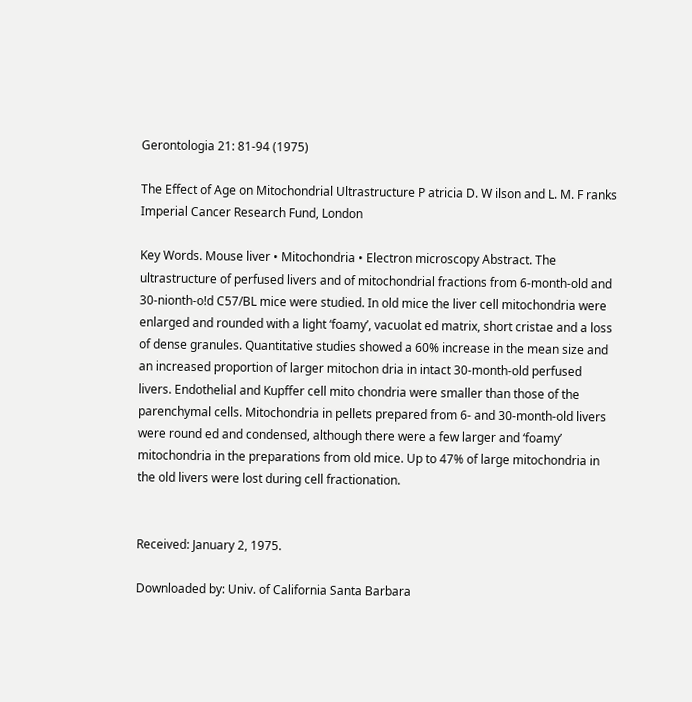Gerontologia 21: 81-94 (1975)

The Effect of Age on Mitochondrial Ultrastructure P atricia D. W ilson and L. M. F ranks Imperial Cancer Research Fund, London

Key Words. Mouse liver • Mitochondria • Electron microscopy Abstract. The ultrastructure of perfused livers and of mitochondrial fractions from 6-month-old and 30-nionth-o!d C57/BL mice were studied. In old mice the liver cell mitochondria were enlarged and rounded with a light ‘foamy’, vacuolat ed matrix, short cristae and a loss of dense granules. Quantitative studies showed a 60% increase in the mean size and an increased proportion of larger mitochon dria in intact 30-month-old perfused livers. Endothelial and Kupffer cell mito chondria were smaller than those of the parenchymal cells. Mitochondria in pellets prepared from 6- and 30-month-old livers were round ed and condensed, although there were a few larger and ‘foamy’ mitochondria in the preparations from old mice. Up to 47% of large mitochondria in the old livers were lost during cell fractionation.


Received: January 2, 1975.

Downloaded by: Univ. of California Santa Barbara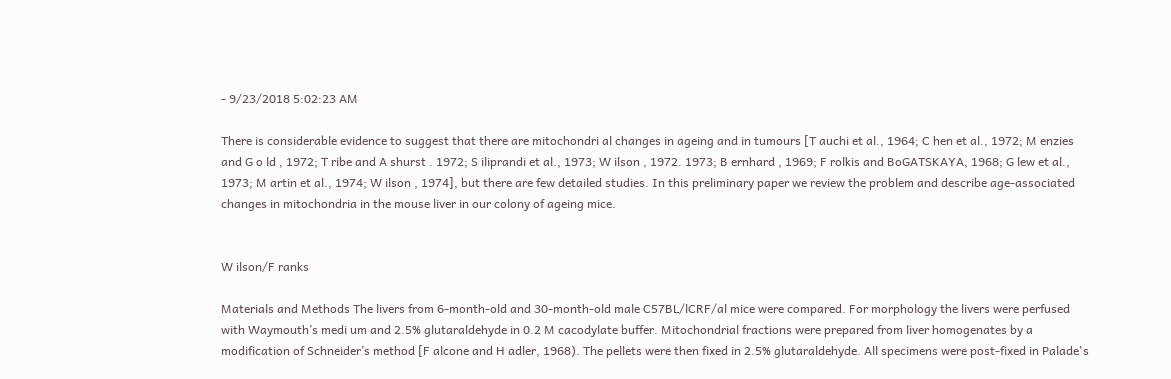- 9/23/2018 5:02:23 AM

There is considerable evidence to suggest that there are mitochondri al changes in ageing and in tumours [T auchi et al., 1964; C hen et al., 1972; M enzies and G o ld , 1972; T ribe and A shurst . 1972; S iliprandi et al., 1973; W ilson , 1972. 1973; B ernhard , 1969; F rolkis and BoGATSKAYA, 1968; G lew et al., 1973; M artin et al., 1974; W ilson , 1974], but there are few detailed studies. In this preliminary paper we review the problem and describe age-associated changes in mitochondria in the mouse liver in our colony of ageing mice.


W ilson/F ranks

Materials and Methods The livers from 6-month-old and 30-month-old male C57BL/lCRF/al mice were compared. For morphology the livers were perfused with Waymouth’s medi um and 2.5% glutaraldehyde in 0.2 M cacodylate buffer. Mitochondrial fractions were prepared from liver homogenates by a modification of Schneider’s method [F alcone and H adler, 1968). The pellets were then fixed in 2.5% glutaraldehyde. All specimens were post-fixed in Palade's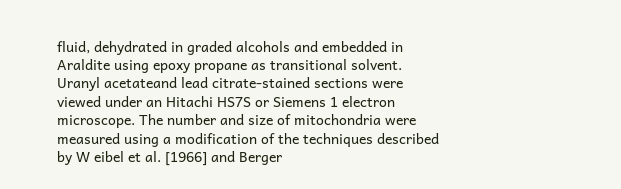fluid, dehydrated in graded alcohols and embedded in Araldite using epoxy propane as transitional solvent. Uranyl acetateand lead citrate-stained sections were viewed under an Hitachi HS7S or Siemens 1 electron microscope. The number and size of mitochondria were measured using a modification of the techniques described by W eibel et al. [1966] and Berger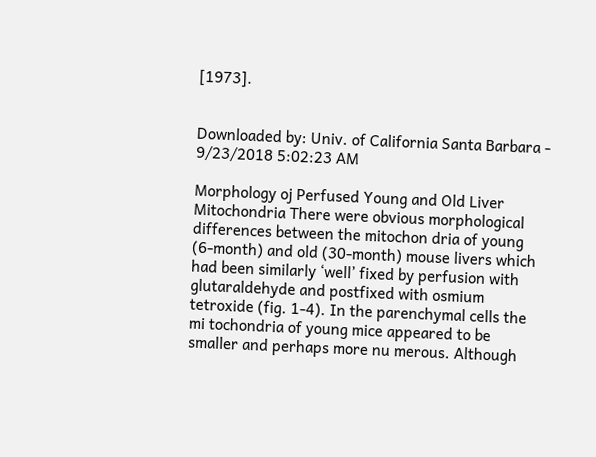[1973].


Downloaded by: Univ. of California Santa Barbara - 9/23/2018 5:02:23 AM

Morphology oj Perfused Young and Old Liver Mitochondria There were obvious morphological differences between the mitochon dria of young (6-month) and old (30-month) mouse livers which had been similarly ‘well’ fixed by perfusion with glutaraldehyde and postfixed with osmium tetroxide (fig. 1-4). In the parenchymal cells the mi tochondria of young mice appeared to be smaller and perhaps more nu merous. Although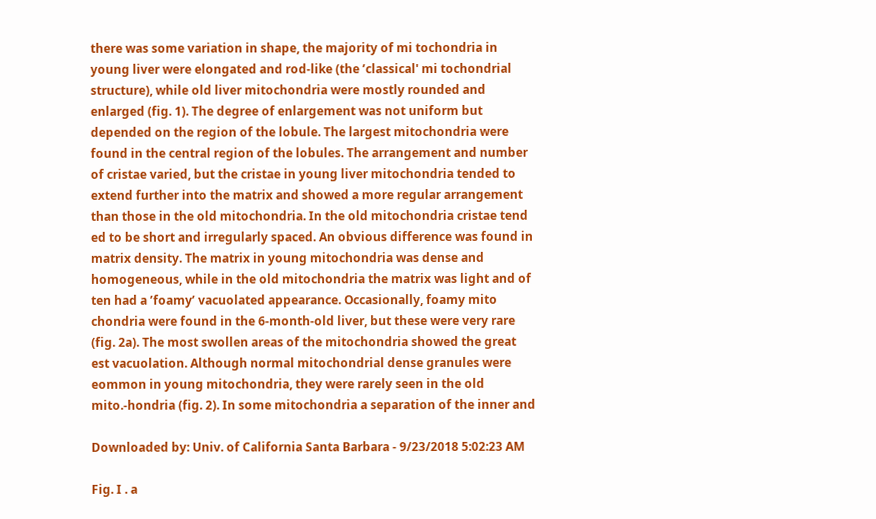there was some variation in shape, the majority of mi tochondria in young liver were elongated and rod-like (the ’classical' mi tochondrial structure), while old liver mitochondria were mostly rounded and enlarged (fig. 1). The degree of enlargement was not uniform but depended on the region of the lobule. The largest mitochondria were found in the central region of the lobules. The arrangement and number of cristae varied, but the cristae in young liver mitochondria tended to extend further into the matrix and showed a more regular arrangement than those in the old mitochondria. In the old mitochondria cristae tend ed to be short and irregularly spaced. An obvious difference was found in matrix density. The matrix in young mitochondria was dense and homogeneous, while in the old mitochondria the matrix was light and of ten had a ’foamy’ vacuolated appearance. Occasionally, foamy mito chondria were found in the 6-month-old liver, but these were very rare (fig. 2a). The most swollen areas of the mitochondria showed the great est vacuolation. Although normal mitochondrial dense granules were eommon in young mitochondria, they were rarely seen in the old mito.-hondria (fig. 2). In some mitochondria a separation of the inner and

Downloaded by: Univ. of California Santa Barbara - 9/23/2018 5:02:23 AM

Fig. I . a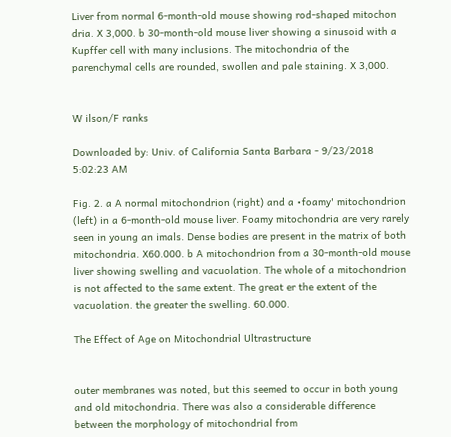Liver from normal 6-month-old mouse showing rod-shaped mitochon dria. X 3,000. b 30-month-old mouse liver showing a sinusoid with a Kupffer cell with many inclusions. The mitochondria of the parenchymal cells are rounded, swollen and pale staining. X 3,000.


W ilson/F ranks

Downloaded by: Univ. of California Santa Barbara - 9/23/2018 5:02:23 AM

Fig. 2. a A normal mitochondrion (right) and a •foamy' mitochondrion (left) in a 6-month-old mouse liver. Foamy mitochondria are very rarely seen in young an imals. Dense bodies are present in the matrix of both mitochondria. X60.000. b A mitochondrion from a 30-month-old mouse liver showing swelling and vacuolation. The whole of a mitochondrion is not affected to the same extent. The great er the extent of the vacuolation. the greater the swelling. 60.000.

The Effect of Age on Mitochondrial Ultrastructure


outer membranes was noted, but this seemed to occur in both young and old mitochondria. There was also a considerable difference between the morphology of mitochondrial from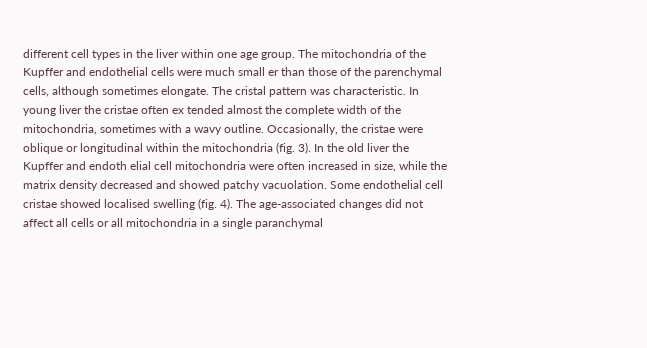different cell types in the liver within one age group. The mitochondria of the Kupffer and endothelial cells were much small er than those of the parenchymal cells, although sometimes elongate. The cristal pattern was characteristic. In young liver the cristae often ex tended almost the complete width of the mitochondria, sometimes with a wavy outline. Occasionally, the cristae were oblique or longitudinal within the mitochondria (fig. 3). In the old liver the Kupffer and endoth elial cell mitochondria were often increased in size, while the matrix density decreased and showed patchy vacuolation. Some endothelial cell cristae showed localised swelling (fig. 4). The age-associated changes did not affect all cells or all mitochondria in a single paranchymal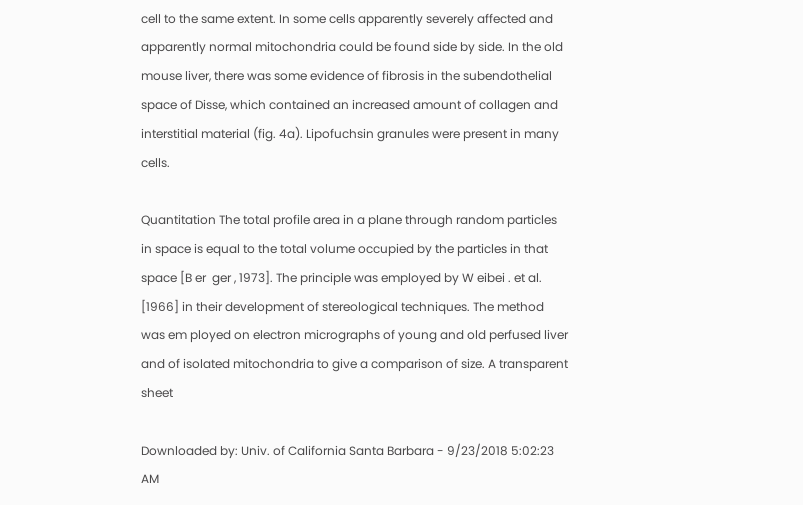cell to the same extent. In some cells apparently severely affected and apparently normal mitochondria could be found side by side. In the old mouse liver, there was some evidence of fibrosis in the subendothelial space of Disse, which contained an increased amount of collagen and interstitial material (fig. 4a). Lipofuchsin granules were present in many cells.

Quantitation The total profile area in a plane through random particles in space is equal to the total volume occupied by the particles in that space [B er  ger , 1973]. The principle was employed by W eibei . et al. [1966] in their development of stereological techniques. The method was em ployed on electron micrographs of young and old perfused liver and of isolated mitochondria to give a comparison of size. A transparent sheet

Downloaded by: Univ. of California Santa Barbara - 9/23/2018 5:02:23 AM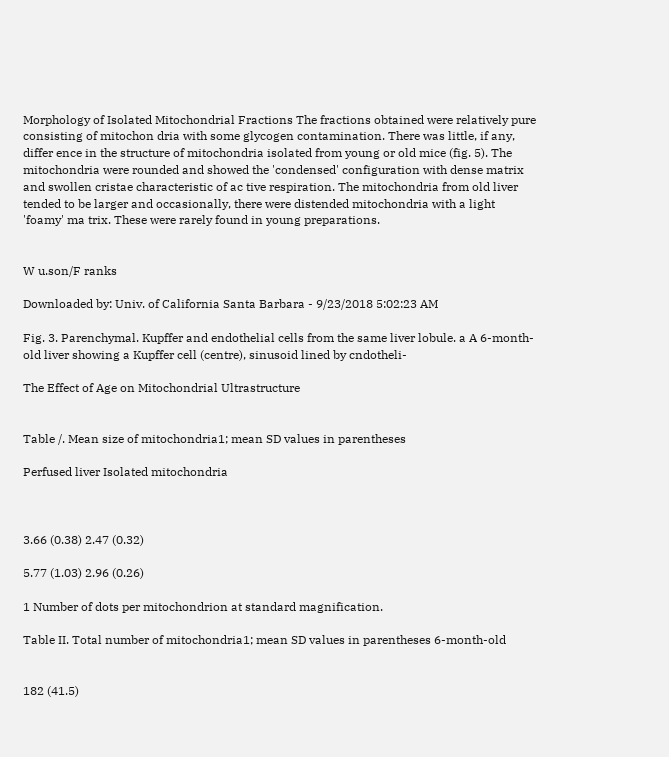Morphology of Isolated Mitochondrial Fractions The fractions obtained were relatively pure consisting of mitochon dria with some glycogen contamination. There was little, if any, differ ence in the structure of mitochondria isolated from young or old mice (fig. 5). The mitochondria were rounded and showed the 'condensed' configuration with dense matrix and swollen cristae characteristic of ac tive respiration. The mitochondria from old liver tended to be larger and occasionally, there were distended mitochondria with a light 'foamy' ma trix. These were rarely found in young preparations.


W u.son/F ranks

Downloaded by: Univ. of California Santa Barbara - 9/23/2018 5:02:23 AM

Fig. 3. Parenchymal. Kupffer and endothelial cells from the same liver lobule. a A 6-month-old liver showing a Kupffer cell (centre), sinusoid lined by cndotheli-

The Effect of Age on Mitochondrial Ultrastructure


Table /. Mean size of mitochondria1; mean SD values in parentheses

Perfused liver Isolated mitochondria



3.66 (0.38) 2.47 (0.32)

5.77 (1.03) 2.96 (0.26)

1 Number of dots per mitochondrion at standard magnification.

Table II. Total number of mitochondria1; mean SD values in parentheses 6-month-old


182 (41.5)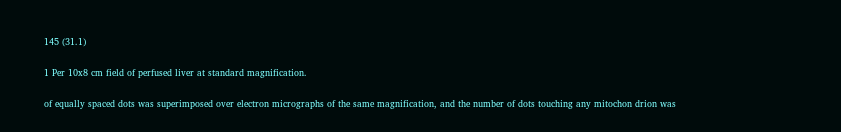145 (31.1)

1 Per 10x8 cm field of perfused liver at standard magnification.

of equally spaced dots was superimposed over electron micrographs of the same magnification, and the number of dots touching any mitochon drion was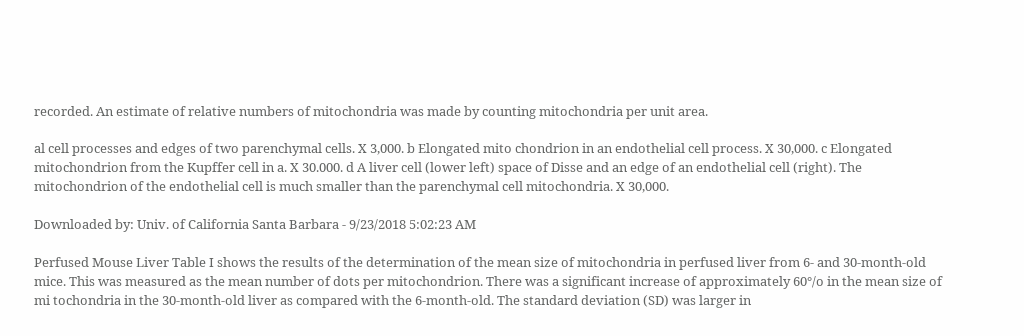recorded. An estimate of relative numbers of mitochondria was made by counting mitochondria per unit area.

al cell processes and edges of two parenchymal cells. X 3,000. b Elongated mito chondrion in an endothelial cell process. X 30,000. c Elongated mitochondrion from the Kupffer cell in a. X 30.000. d A liver cell (lower left) space of Disse and an edge of an endothelial cell (right). The mitochondrion of the endothelial cell is much smaller than the parenchymal cell mitochondria. X 30,000.

Downloaded by: Univ. of California Santa Barbara - 9/23/2018 5:02:23 AM

Perfused Mouse Liver Table I shows the results of the determination of the mean size of mitochondria in perfused liver from 6- and 30-month-old mice. This was measured as the mean number of dots per mitochondrion. There was a significant increase of approximately 60°/o in the mean size of mi tochondria in the 30-month-old liver as compared with the 6-month-old. The standard deviation (SD) was larger in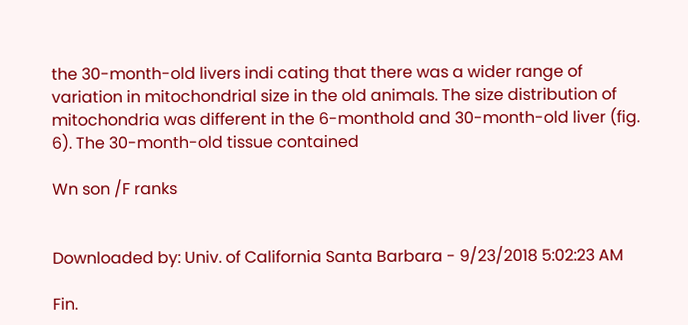the 30-month-old livers indi cating that there was a wider range of variation in mitochondrial size in the old animals. The size distribution of mitochondria was different in the 6-monthold and 30-month-old liver (fig. 6). The 30-month-old tissue contained

Wn son /F ranks


Downloaded by: Univ. of California Santa Barbara - 9/23/2018 5:02:23 AM

Fin.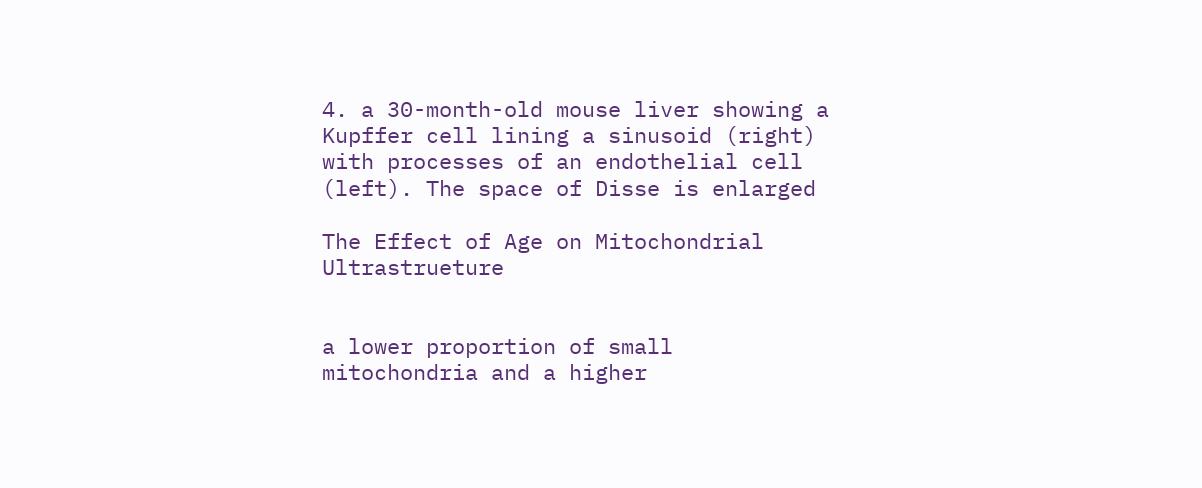4. a 30-month-old mouse liver showing a Kupffer cell lining a sinusoid (right) with processes of an endothelial cell (left). The space of Disse is enlarged

The Effect of Age on Mitochondrial Ultrastrueture


a lower proportion of small mitochondria and a higher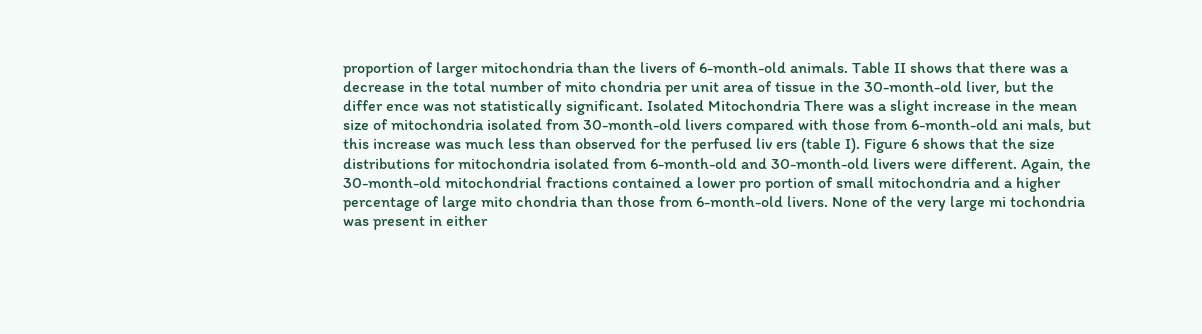proportion of larger mitochondria than the livers of 6-month-old animals. Table II shows that there was a decrease in the total number of mito chondria per unit area of tissue in the 30-month-old liver, but the differ ence was not statistically significant. Isolated Mitochondria There was a slight increase in the mean size of mitochondria isolated from 30-month-old livers compared with those from 6-month-old ani mals, but this increase was much less than observed for the perfused liv ers (table I). Figure 6 shows that the size distributions for mitochondria isolated from 6-month-old and 30-month-old livers were different. Again, the 30-month-old mitochondrial fractions contained a lower pro portion of small mitochondria and a higher percentage of large mito chondria than those from 6-month-old livers. None of the very large mi tochondria was present in either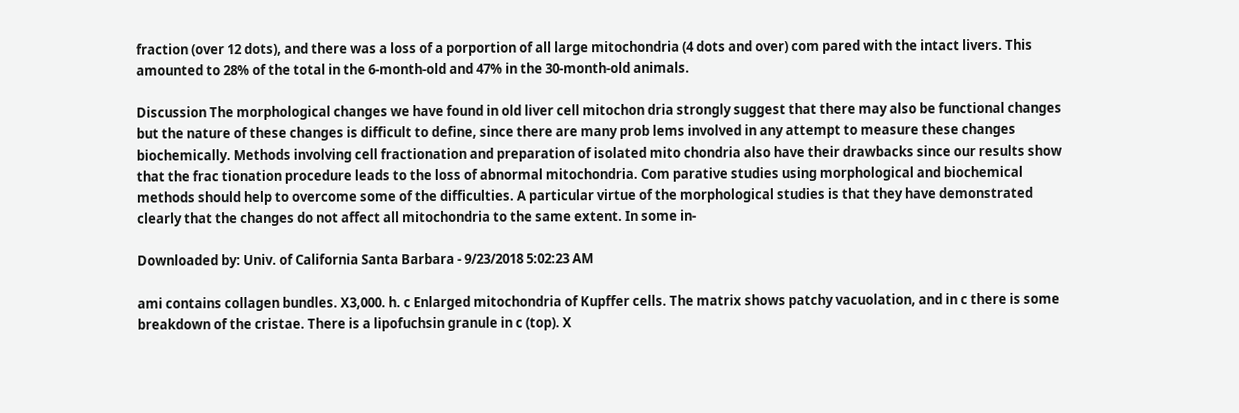fraction (over 12 dots), and there was a loss of a porportion of all large mitochondria (4 dots and over) com pared with the intact livers. This amounted to 28% of the total in the 6-month-old and 47% in the 30-month-old animals.

Discussion The morphological changes we have found in old liver cell mitochon dria strongly suggest that there may also be functional changes but the nature of these changes is difficult to define, since there are many prob lems involved in any attempt to measure these changes biochemically. Methods involving cell fractionation and preparation of isolated mito chondria also have their drawbacks since our results show that the frac tionation procedure leads to the loss of abnormal mitochondria. Com parative studies using morphological and biochemical methods should help to overcome some of the difficulties. A particular virtue of the morphological studies is that they have demonstrated clearly that the changes do not affect all mitochondria to the same extent. In some in-

Downloaded by: Univ. of California Santa Barbara - 9/23/2018 5:02:23 AM

ami contains collagen bundles. X3,000. h. c Enlarged mitochondria of Kupffer cells. The matrix shows patchy vacuolation, and in c there is some breakdown of the cristae. There is a lipofuchsin granule in c (top). X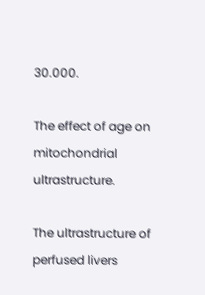30.000.

The effect of age on mitochondrial ultrastructure.

The ultrastructure of perfused livers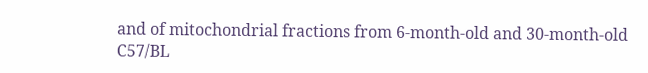and of mitochondrial fractions from 6-month-old and 30-month-old C57/BL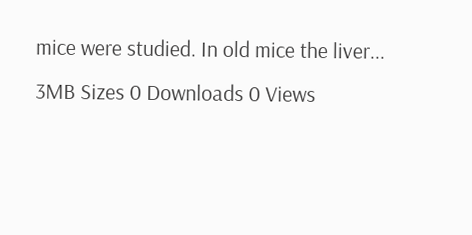mice were studied. In old mice the liver...
3MB Sizes 0 Downloads 0 Views